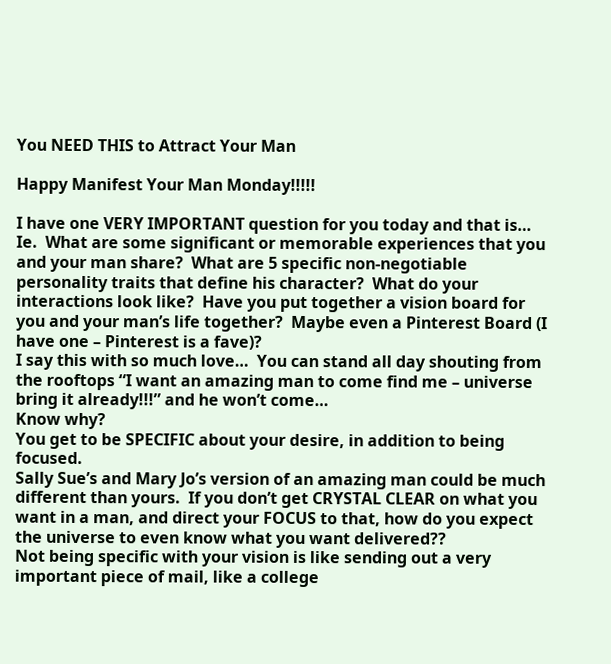You NEED THIS to Attract Your Man

Happy Manifest Your Man Monday!!!!!

I have one VERY IMPORTANT question for you today and that is…
Ie.  What are some significant or memorable experiences that you and your man share?  What are 5 specific non-negotiable personality traits that define his character?  What do your interactions look like?  Have you put together a vision board for you and your man’s life together?  Maybe even a Pinterest Board (I have one – Pinterest is a fave)?
I say this with so much love…  You can stand all day shouting from the rooftops “I want an amazing man to come find me – universe bring it already!!!” and he won’t come…
Know why?
You get to be SPECIFIC about your desire, in addition to being focused.
Sally Sue’s and Mary Jo’s version of an amazing man could be much different than yours.  If you don’t get CRYSTAL CLEAR on what you want in a man, and direct your FOCUS to that, how do you expect the universe to even know what you want delivered??
Not being specific with your vision is like sending out a very important piece of mail, like a college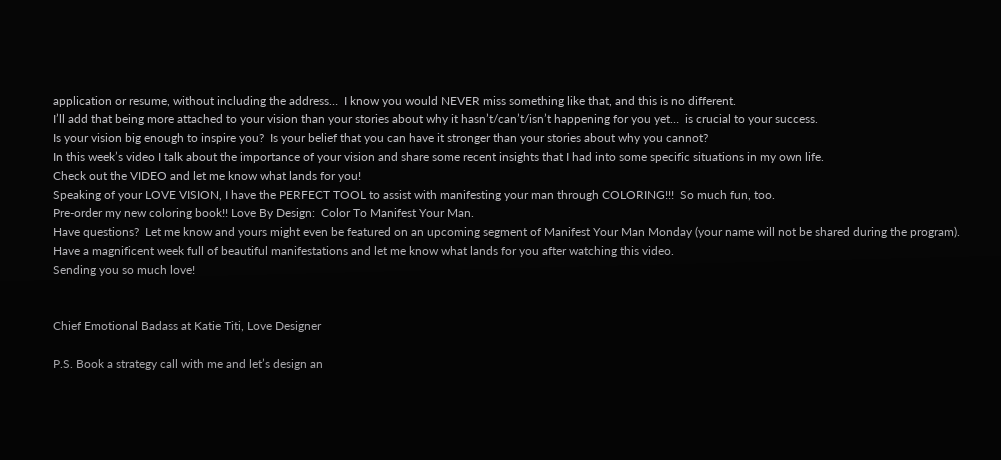application or resume, without including the address…  I know you would NEVER miss something like that, and this is no different.
I’ll add that being more attached to your vision than your stories about why it hasn’t/can’t/isn’t happening for you yet…  is crucial to your success.
Is your vision big enough to inspire you?  Is your belief that you can have it stronger than your stories about why you cannot?
In this week’s video I talk about the importance of your vision and share some recent insights that I had into some specific situations in my own life.
Check out the VIDEO and let me know what lands for you!
Speaking of your LOVE VISION, I have the PERFECT TOOL to assist with manifesting your man through COLORING!!!  So much fun, too.
Pre-order my new coloring book!! Love By Design:  Color To Manifest Your Man.
Have questions?  Let me know and yours might even be featured on an upcoming segment of Manifest Your Man Monday (your name will not be shared during the program).
Have a magnificent week full of beautiful manifestations and let me know what lands for you after watching this video.
Sending you so much love!


Chief Emotional Badass at Katie Titi, Love Designer

P.S. Book a strategy call with me and let’s design an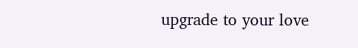upgrade to your love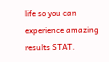life so you can experience amazing results STAT.